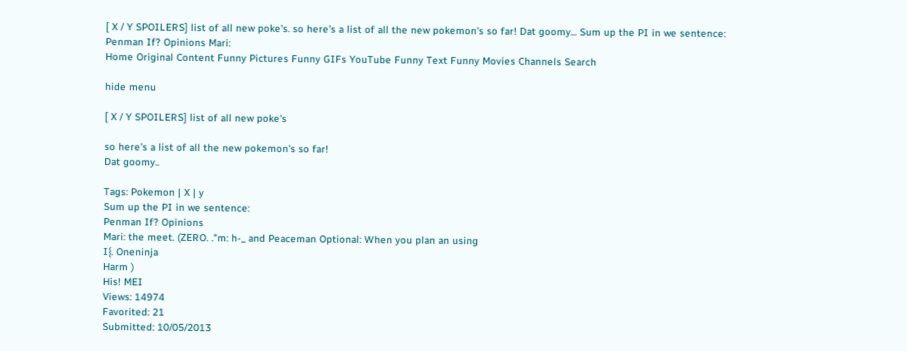[ X / Y SPOILERS] list of all new poke's. so here's a list of all the new pokemon's so far! Dat goomy... Sum up the PI in we sentence: Penman If? Opinions Mari:
Home Original Content Funny Pictures Funny GIFs YouTube Funny Text Funny Movies Channels Search

hide menu

[ X / Y SPOILERS] list of all new poke's

so here's a list of all the new pokemon's so far!
Dat goomy..

Tags: Pokemon | X | y
Sum up the PI in we sentence:
Penman If? Opinions
Mari: the meet. (ZERO. ."m: h-_ and Peaceman Optional: When you plan an using
I{. Oneninja
Harm )
His! MEI
Views: 14974
Favorited: 21
Submitted: 10/05/2013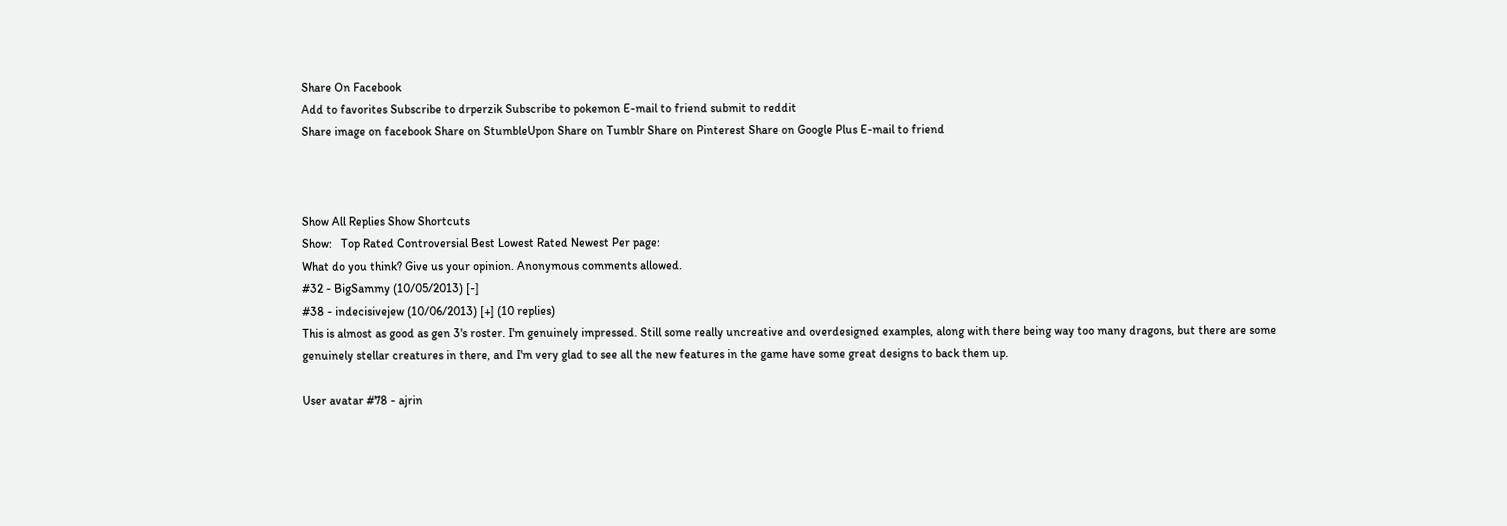Share On Facebook
Add to favorites Subscribe to drperzik Subscribe to pokemon E-mail to friend submit to reddit
Share image on facebook Share on StumbleUpon Share on Tumblr Share on Pinterest Share on Google Plus E-mail to friend



Show All Replies Show Shortcuts
Show:   Top Rated Controversial Best Lowest Rated Newest Per page:
What do you think? Give us your opinion. Anonymous comments allowed.
#32 - BigSammy (10/05/2013) [-]
#38 - indecisivejew (10/06/2013) [+] (10 replies)
This is almost as good as gen 3's roster. I'm genuinely impressed. Still some really uncreative and overdesigned examples, along with there being way too many dragons, but there are some genuinely stellar creatures in there, and I'm very glad to see all the new features in the game have some great designs to back them up.

User avatar #78 - ajrin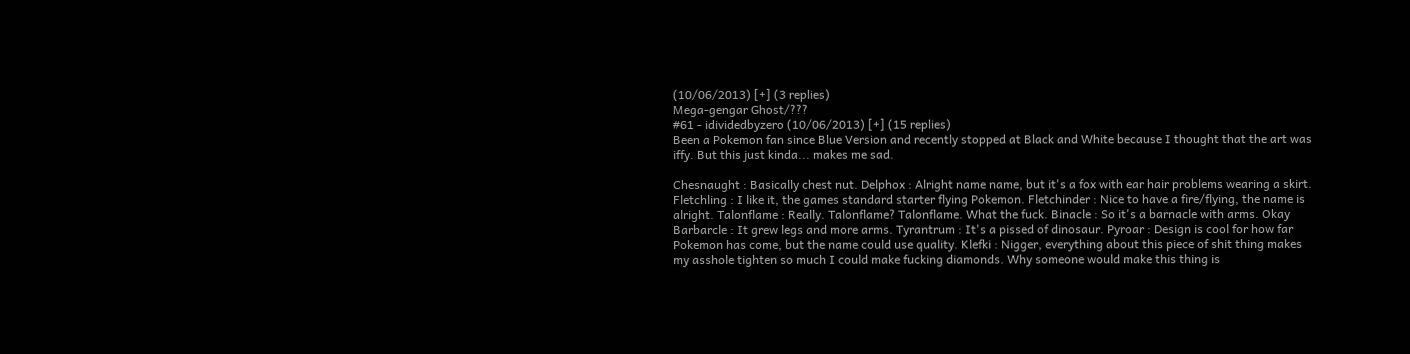(10/06/2013) [+] (3 replies)
Mega-gengar Ghost/???
#61 - idividedbyzero (10/06/2013) [+] (15 replies)
Been a Pokemon fan since Blue Version and recently stopped at Black and White because I thought that the art was iffy. But this just kinda... makes me sad.

Chesnaught : Basically chest nut. Delphox : Alright name name, but it's a fox with ear hair problems wearing a skirt. Fletchling : I like it, the games standard starter flying Pokemon. Fletchinder : Nice to have a fire/flying, the name is alright. Talonflame : Really. Talonflame? Talonflame. What the fuck. Binacle : So it's a barnacle with arms. Okay Barbarcle : It grew legs and more arms. Tyrantrum : It's a pissed of dinosaur. Pyroar : Design is cool for how far Pokemon has come, but the name could use quality. Klefki : Nigger, everything about this piece of shit thing makes my asshole tighten so much I could make fucking diamonds. Why someone would make this thing is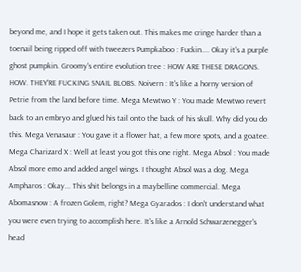beyond me, and I hope it gets taken out. This makes me cringe harder than a toenail being ripped off with tweezers Pumpkaboo : Fuckin.... Okay it's a purple ghost pumpkin. Groomy's entire evolution tree : HOW ARE THESE DRAGONS. HOW. THEY'RE FUCKING SNAIL BLOBS. Noivern : It's like a horny version of Petrie from the land before time. Mega Mewtwo Y : You made Mewtwo revert back to an embryo and glued his tail onto the back of his skull. Why did you do this. Mega Venasaur : You gave it a flower hat, a few more spots, and a goatee. Mega Charizard X : Well at least you got this one right. Mega Absol : You made Absol more emo and added angel wings. I thought Absol was a dog. Mega Ampharos : Okay... This shit belongs in a maybelline commercial. Mega Abomasnow : A frozen Golem, right? Mega Gyarados : I don't understand what you were even trying to accomplish here. It's like a Arnold Schwarzenegger's head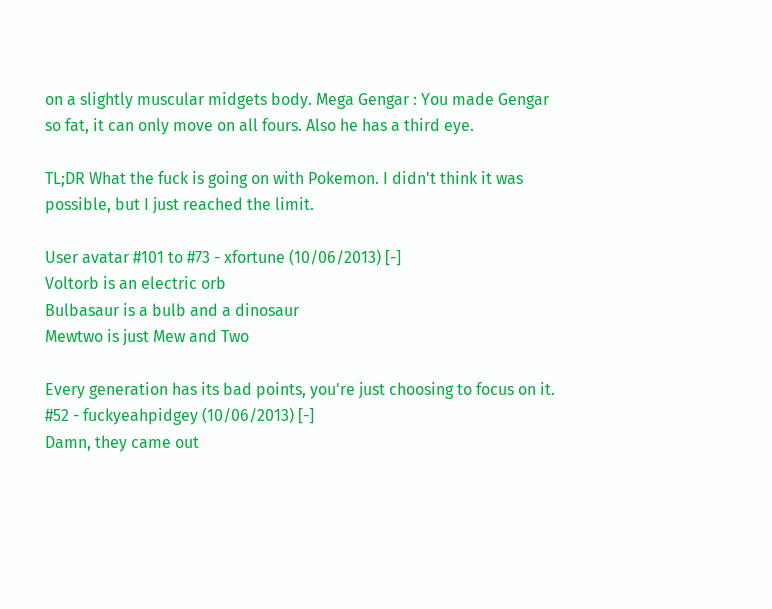on a slightly muscular midgets body. Mega Gengar : You made Gengar so fat, it can only move on all fours. Also he has a third eye.

TL;DR What the fuck is going on with Pokemon. I didn't think it was possible, but I just reached the limit.

User avatar #101 to #73 - xfortune (10/06/2013) [-]
Voltorb is an electric orb
Bulbasaur is a bulb and a dinosaur
Mewtwo is just Mew and Two

Every generation has its bad points, you're just choosing to focus on it.
#52 - fuckyeahpidgey (10/06/2013) [-]
Damn, they came out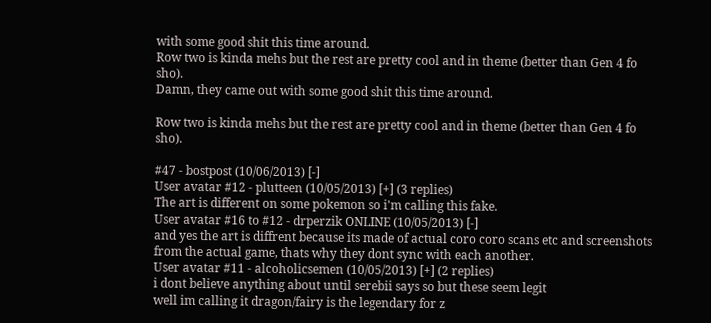with some good shit this time around.
Row two is kinda mehs but the rest are pretty cool and in theme (better than Gen 4 fo sho).
Damn, they came out with some good shit this time around.

Row two is kinda mehs but the rest are pretty cool and in theme (better than Gen 4 fo sho).

#47 - bostpost (10/06/2013) [-]
User avatar #12 - plutteen (10/05/2013) [+] (3 replies)
The art is different on some pokemon so i'm calling this fake.
User avatar #16 to #12 - drperzik ONLINE (10/05/2013) [-]
and yes the art is diffrent because its made of actual coro coro scans etc and screenshots from the actual game, thats why they dont sync with each another.
User avatar #11 - alcoholicsemen (10/05/2013) [+] (2 replies)
i dont believe anything about until serebii says so but these seem legit
well im calling it dragon/fairy is the legendary for z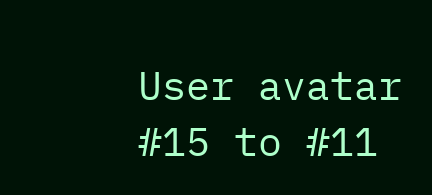User avatar #15 to #11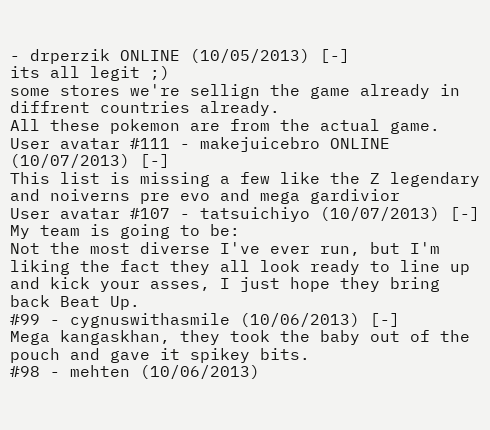- drperzik ONLINE (10/05/2013) [-]
its all legit ;)
some stores we're sellign the game already in diffrent countries already.
All these pokemon are from the actual game.
User avatar #111 - makejuicebro ONLINE (10/07/2013) [-]
This list is missing a few like the Z legendary and noiverns pre evo and mega gardivior
User avatar #107 - tatsuichiyo (10/07/2013) [-]
My team is going to be:
Not the most diverse I've ever run, but I'm liking the fact they all look ready to line up and kick your asses, I just hope they bring back Beat Up.
#99 - cygnuswithasmile (10/06/2013) [-]
Mega kangaskhan, they took the baby out of the pouch and gave it spikey bits.
#98 - mehten (10/06/2013)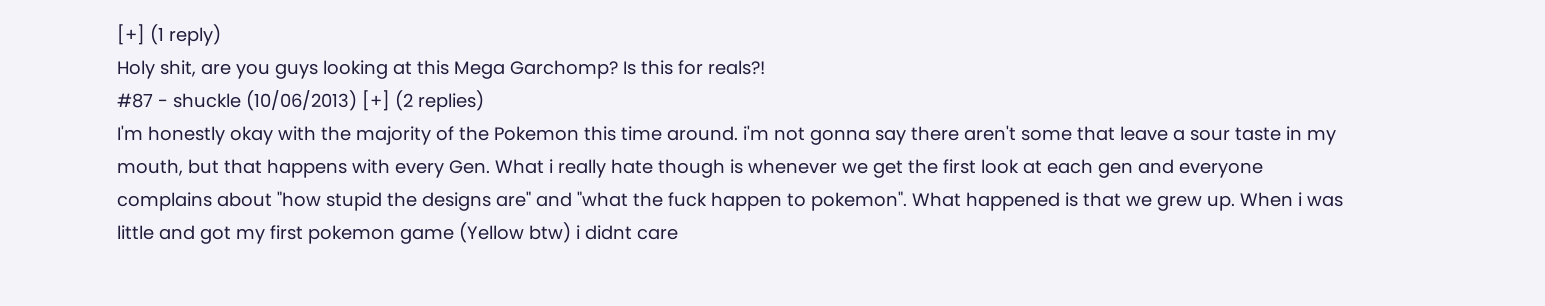[+] (1 reply)
Holy shit, are you guys looking at this Mega Garchomp? Is this for reals?!
#87 - shuckle (10/06/2013) [+] (2 replies)
I'm honestly okay with the majority of the Pokemon this time around. i'm not gonna say there aren't some that leave a sour taste in my mouth, but that happens with every Gen. What i really hate though is whenever we get the first look at each gen and everyone complains about "how stupid the designs are" and "what the fuck happen to pokemon". What happened is that we grew up. When i was little and got my first pokemon game (Yellow btw) i didnt care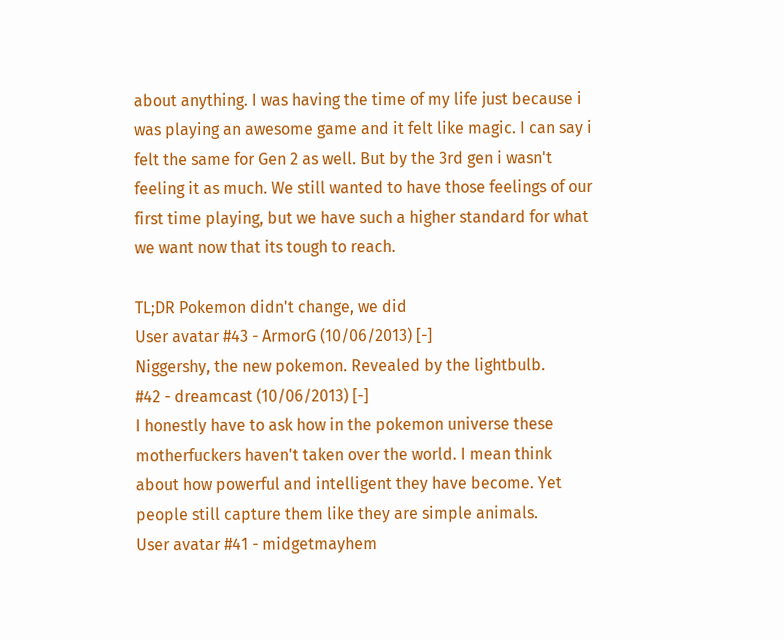about anything. I was having the time of my life just because i was playing an awesome game and it felt like magic. I can say i felt the same for Gen 2 as well. But by the 3rd gen i wasn't feeling it as much. We still wanted to have those feelings of our first time playing, but we have such a higher standard for what we want now that its tough to reach.

TL;DR Pokemon didn't change, we did
User avatar #43 - ArmorG (10/06/2013) [-]
Niggershy, the new pokemon. Revealed by the lightbulb.
#42 - dreamcast (10/06/2013) [-]
I honestly have to ask how in the pokemon universe these motherfuckers haven't taken over the world. I mean think about how powerful and intelligent they have become. Yet people still capture them like they are simple animals.
User avatar #41 - midgetmayhem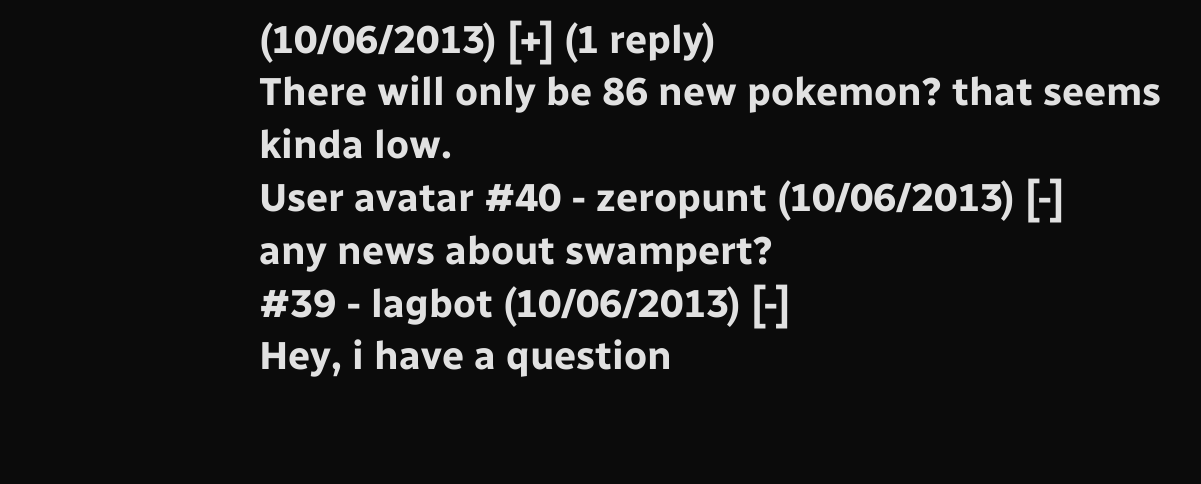(10/06/2013) [+] (1 reply)
There will only be 86 new pokemon? that seems kinda low.
User avatar #40 - zeropunt (10/06/2013) [-]
any news about swampert?
#39 - lagbot (10/06/2013) [-]
Hey, i have a question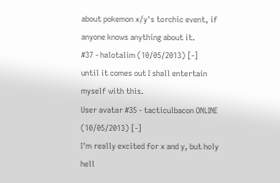about pokemon x/y's torchic event, if anyone knows anything about it.
#37 - halotalim (10/05/2013) [-]
until it comes out I shall entertain myself with this.
User avatar #35 - tacticulbacon ONLINE (10/05/2013) [-]
I'm really excited for x and y, but holy hell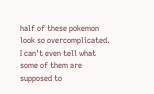half of these pokemon look so overcomplicated. I can't even tell what some of them are supposed to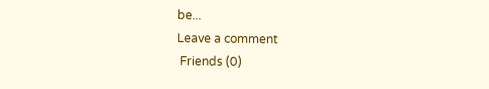be...
Leave a comment
 Friends (0)